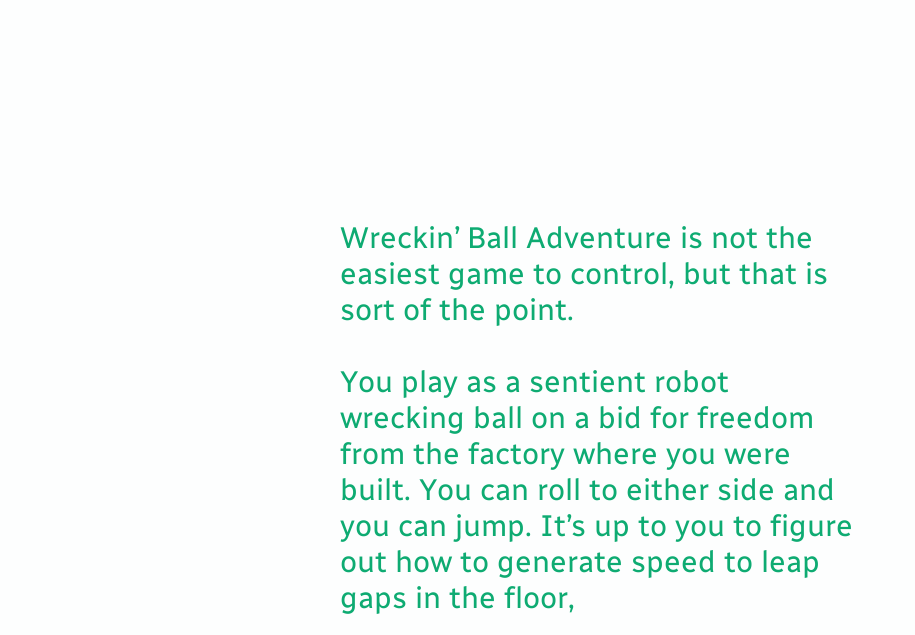Wreckin’ Ball Adventure is not the easiest game to control, but that is sort of the point.

You play as a sentient robot wrecking ball on a bid for freedom from the factory where you were built. You can roll to either side and you can jump. It’s up to you to figure out how to generate speed to leap gaps in the floor,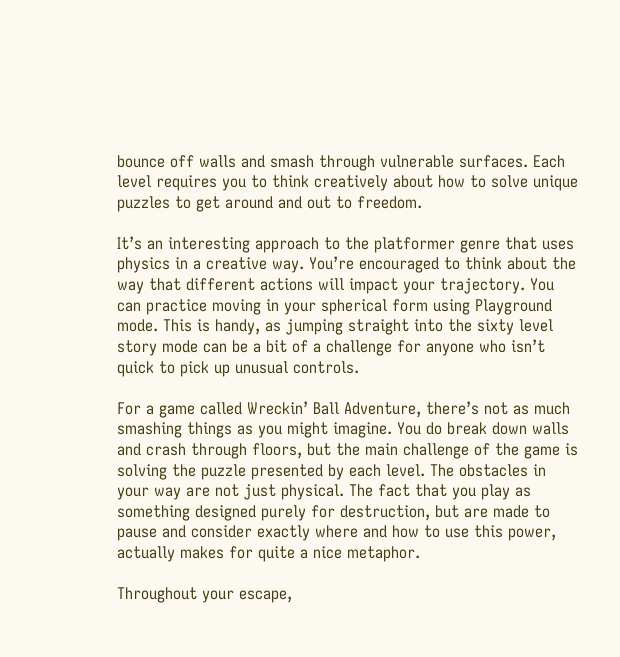bounce off walls and smash through vulnerable surfaces. Each level requires you to think creatively about how to solve unique puzzles to get around and out to freedom.

It’s an interesting approach to the platformer genre that uses physics in a creative way. You’re encouraged to think about the way that different actions will impact your trajectory. You can practice moving in your spherical form using Playground mode. This is handy, as jumping straight into the sixty level story mode can be a bit of a challenge for anyone who isn’t quick to pick up unusual controls.

For a game called Wreckin’ Ball Adventure, there’s not as much smashing things as you might imagine. You do break down walls and crash through floors, but the main challenge of the game is solving the puzzle presented by each level. The obstacles in your way are not just physical. The fact that you play as something designed purely for destruction, but are made to pause and consider exactly where and how to use this power, actually makes for quite a nice metaphor.

Throughout your escape,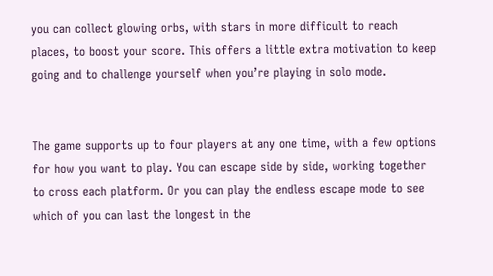you can collect glowing orbs, with stars in more difficult to reach places, to boost your score. This offers a little extra motivation to keep going and to challenge yourself when you’re playing in solo mode.


The game supports up to four players at any one time, with a few options for how you want to play. You can escape side by side, working together to cross each platform. Or you can play the endless escape mode to see which of you can last the longest in the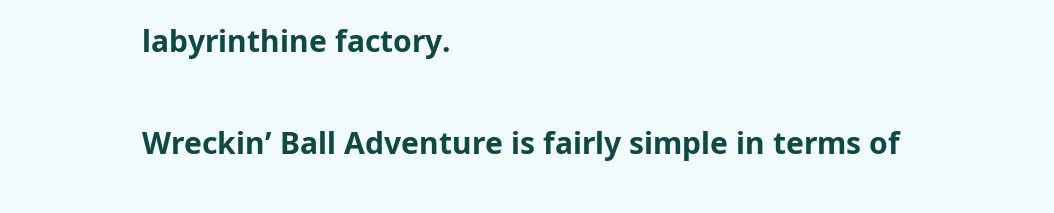labyrinthine factory.

Wreckin’ Ball Adventure is fairly simple in terms of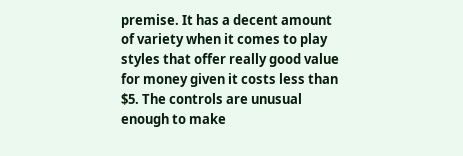premise. It has a decent amount of variety when it comes to play styles that offer really good value for money given it costs less than $5. The controls are unusual enough to make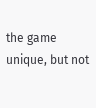the game unique, but not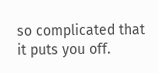so complicated that it puts you off.